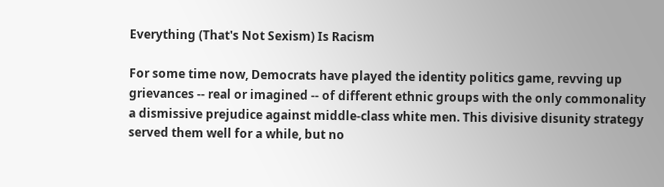Everything (That's Not Sexism) Is Racism

For some time now, Democrats have played the identity politics game, revving up grievances -- real or imagined -- of different ethnic groups with the only commonality a dismissive prejudice against middle-class white men. This divisive disunity strategy served them well for a while, but no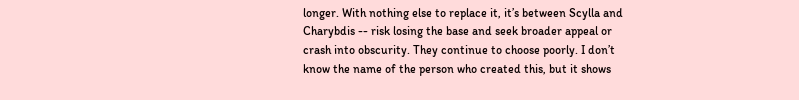longer. With nothing else to replace it, it’s between Scylla and Charybdis -- risk losing the base and seek broader appeal or crash into obscurity. They continue to choose poorly. I don’t know the name of the person who created this, but it shows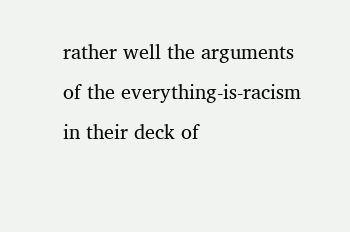rather well the arguments of the everything-is-racism in their deck of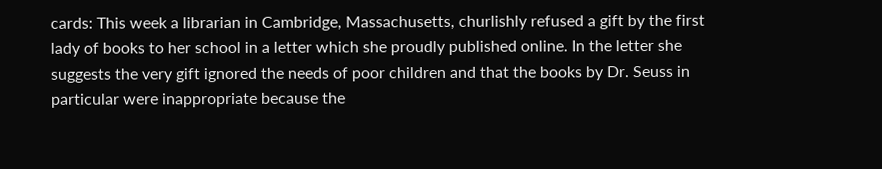cards: This week a librarian in Cambridge, Massachusetts, churlishly refused a gift by the first lady of books to her school in a letter which she proudly published online. In the letter she suggests the very gift ignored the needs of poor children and that the books by Dr. Seuss in particular were inappropriate because the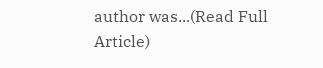author was...(Read Full Article)